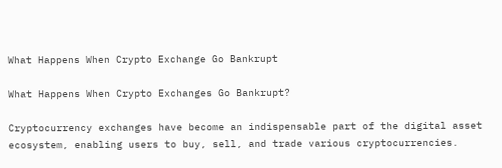What Happens When Crypto Exchange Go Bankrupt

What Happens When Crypto Exchanges Go Bankrupt?

Cryptocurrency exchanges have become an indispensable part of the digital asset ecosystem, enabling users to buy, sell, and trade various cryptocurrencies.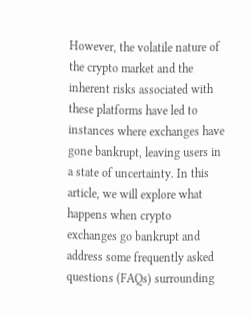However, the volatile nature of the crypto market and the inherent risks associated with these platforms have led to instances where exchanges have gone bankrupt, leaving users in a state of uncertainty. In this article, we will explore what happens when crypto exchanges go bankrupt and address some frequently asked questions (FAQs) surrounding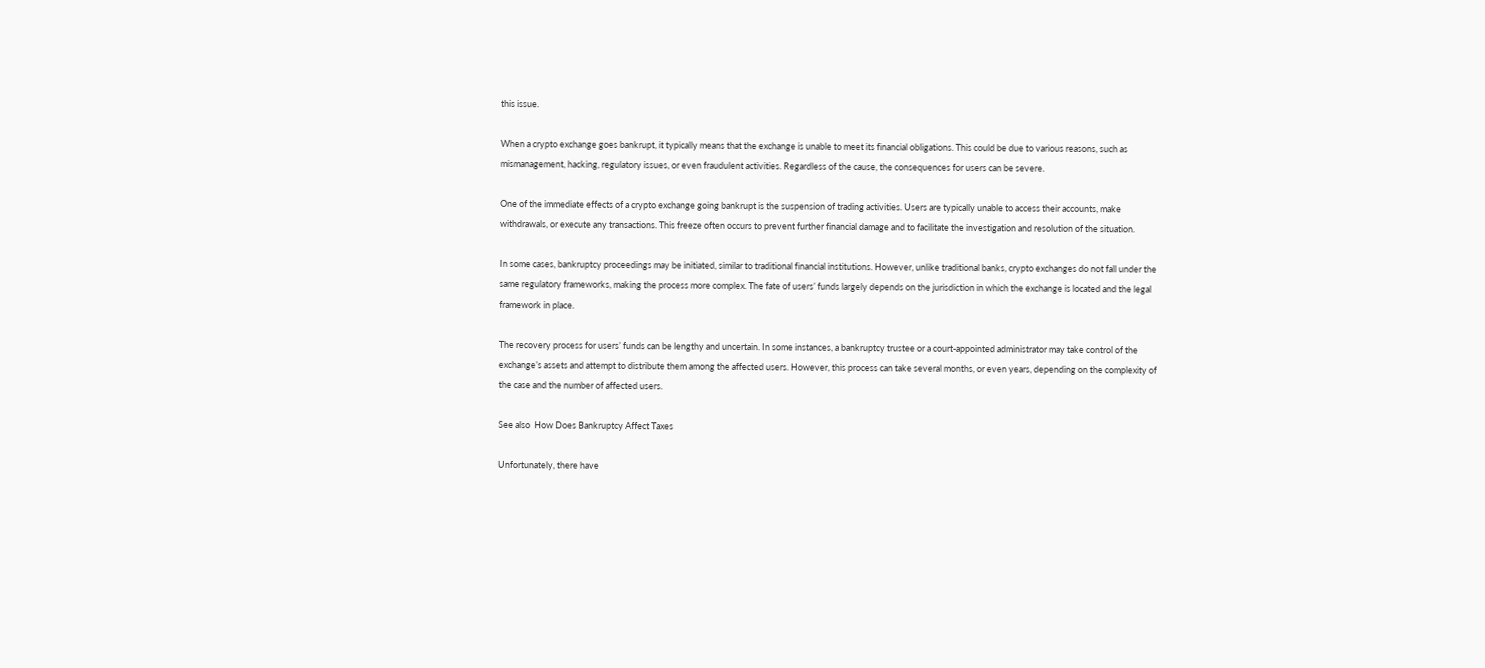this issue.

When a crypto exchange goes bankrupt, it typically means that the exchange is unable to meet its financial obligations. This could be due to various reasons, such as mismanagement, hacking, regulatory issues, or even fraudulent activities. Regardless of the cause, the consequences for users can be severe.

One of the immediate effects of a crypto exchange going bankrupt is the suspension of trading activities. Users are typically unable to access their accounts, make withdrawals, or execute any transactions. This freeze often occurs to prevent further financial damage and to facilitate the investigation and resolution of the situation.

In some cases, bankruptcy proceedings may be initiated, similar to traditional financial institutions. However, unlike traditional banks, crypto exchanges do not fall under the same regulatory frameworks, making the process more complex. The fate of users’ funds largely depends on the jurisdiction in which the exchange is located and the legal framework in place.

The recovery process for users’ funds can be lengthy and uncertain. In some instances, a bankruptcy trustee or a court-appointed administrator may take control of the exchange’s assets and attempt to distribute them among the affected users. However, this process can take several months, or even years, depending on the complexity of the case and the number of affected users.

See also  How Does Bankruptcy Affect Taxes

Unfortunately, there have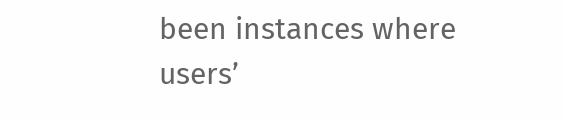been instances where users’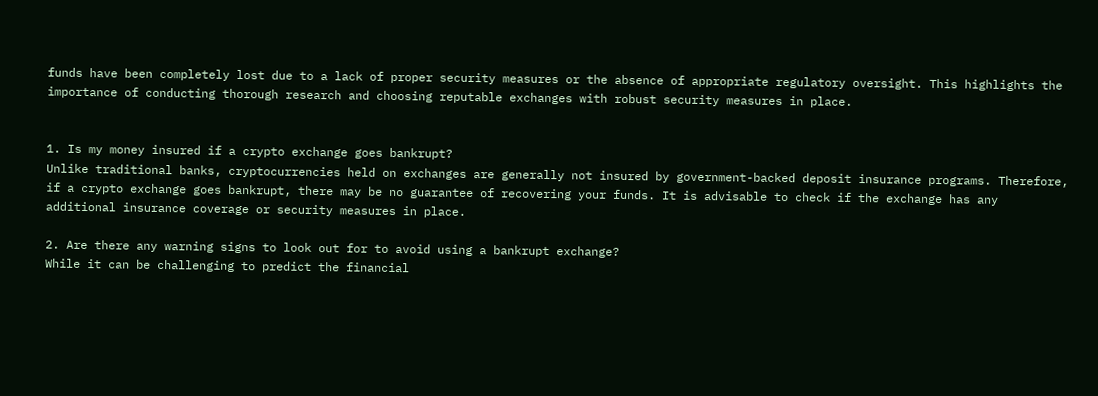funds have been completely lost due to a lack of proper security measures or the absence of appropriate regulatory oversight. This highlights the importance of conducting thorough research and choosing reputable exchanges with robust security measures in place.


1. Is my money insured if a crypto exchange goes bankrupt?
Unlike traditional banks, cryptocurrencies held on exchanges are generally not insured by government-backed deposit insurance programs. Therefore, if a crypto exchange goes bankrupt, there may be no guarantee of recovering your funds. It is advisable to check if the exchange has any additional insurance coverage or security measures in place.

2. Are there any warning signs to look out for to avoid using a bankrupt exchange?
While it can be challenging to predict the financial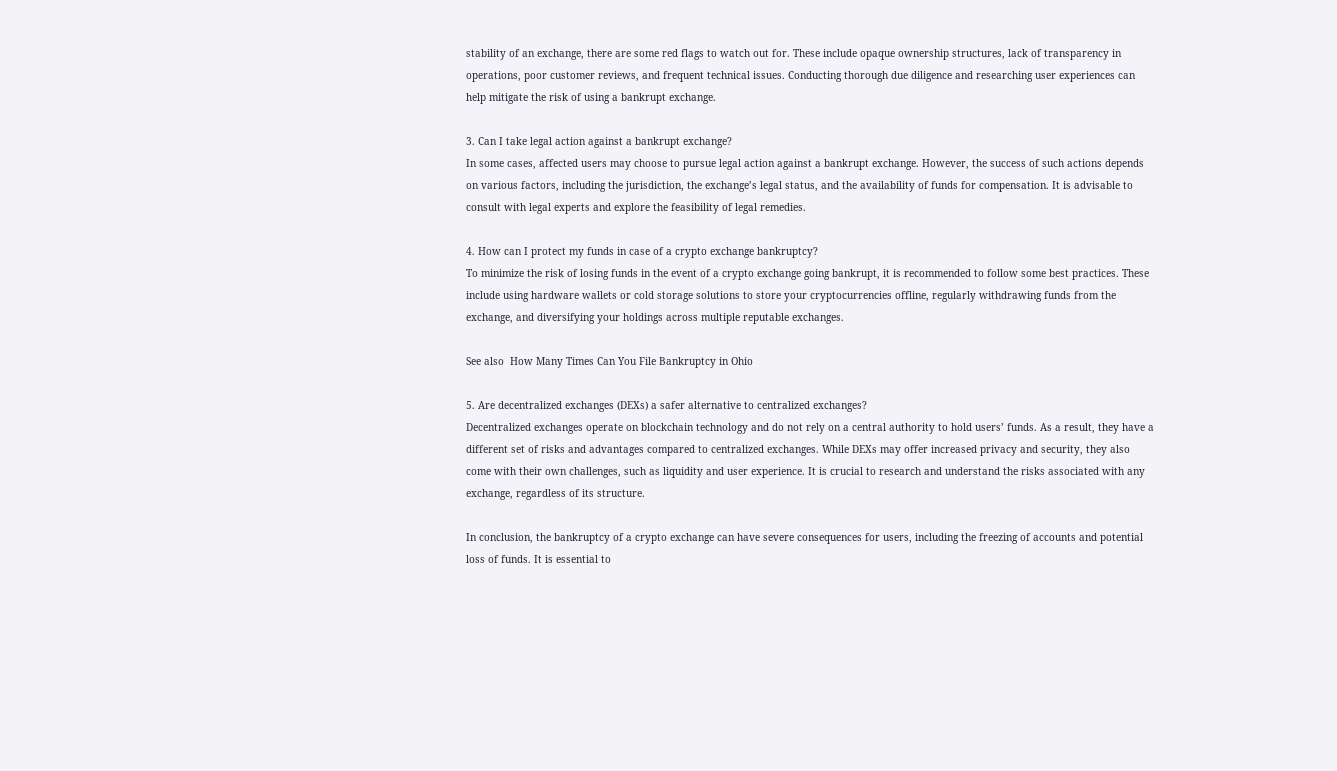stability of an exchange, there are some red flags to watch out for. These include opaque ownership structures, lack of transparency in operations, poor customer reviews, and frequent technical issues. Conducting thorough due diligence and researching user experiences can help mitigate the risk of using a bankrupt exchange.

3. Can I take legal action against a bankrupt exchange?
In some cases, affected users may choose to pursue legal action against a bankrupt exchange. However, the success of such actions depends on various factors, including the jurisdiction, the exchange’s legal status, and the availability of funds for compensation. It is advisable to consult with legal experts and explore the feasibility of legal remedies.

4. How can I protect my funds in case of a crypto exchange bankruptcy?
To minimize the risk of losing funds in the event of a crypto exchange going bankrupt, it is recommended to follow some best practices. These include using hardware wallets or cold storage solutions to store your cryptocurrencies offline, regularly withdrawing funds from the exchange, and diversifying your holdings across multiple reputable exchanges.

See also  How Many Times Can You File Bankruptcy in Ohio

5. Are decentralized exchanges (DEXs) a safer alternative to centralized exchanges?
Decentralized exchanges operate on blockchain technology and do not rely on a central authority to hold users’ funds. As a result, they have a different set of risks and advantages compared to centralized exchanges. While DEXs may offer increased privacy and security, they also come with their own challenges, such as liquidity and user experience. It is crucial to research and understand the risks associated with any exchange, regardless of its structure.

In conclusion, the bankruptcy of a crypto exchange can have severe consequences for users, including the freezing of accounts and potential loss of funds. It is essential to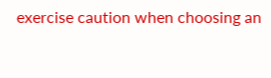exercise caution when choosing an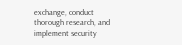exchange, conduct thorough research, and implement security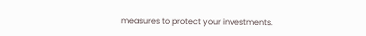measures to protect your investments.